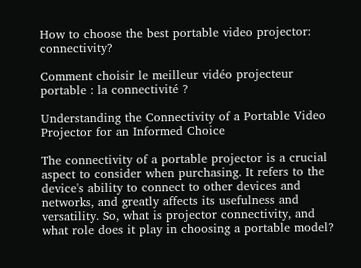How to choose the best portable video projector: connectivity?

Comment choisir le meilleur vidéo projecteur portable : la connectivité ?

Understanding the Connectivity of a Portable Video Projector for an Informed Choice

The connectivity of a portable projector is a crucial aspect to consider when purchasing. It refers to the device's ability to connect to other devices and networks, and greatly affects its usefulness and versatility. So, what is projector connectivity, and what role does it play in choosing a portable model?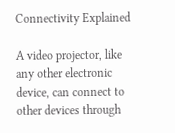Connectivity Explained

A video projector, like any other electronic device, can connect to other devices through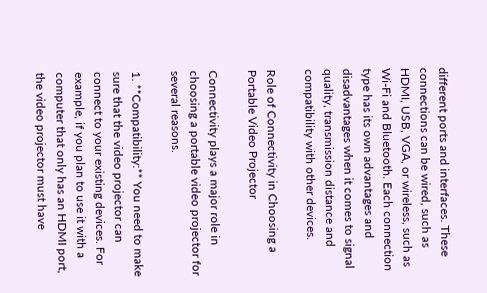different ports and interfaces. These connections can be wired, such as HDMI, USB, VGA, or wireless, such as Wi-Fi and Bluetooth. Each connection type has its own advantages and disadvantages when it comes to signal quality, transmission distance and compatibility with other devices.

Role of Connectivity in Choosing a Portable Video Projector

Connectivity plays a major role in choosing a portable video projector for several reasons.

1. **Compatibility:** You need to make sure that the video projector can connect to your existing devices. For example, if you plan to use it with a computer that only has an HDMI port, the video projector must have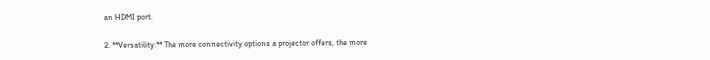an HDMI port.

2. **Versatility:** The more connectivity options a projector offers, the more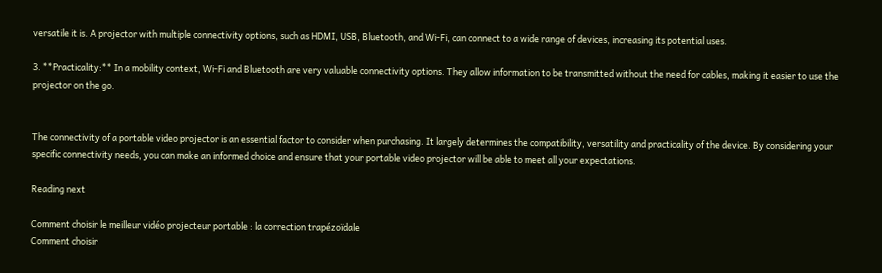versatile it is. A projector with multiple connectivity options, such as HDMI, USB, Bluetooth, and Wi-Fi, can connect to a wide range of devices, increasing its potential uses.

3. **Practicality:** In a mobility context, Wi-Fi and Bluetooth are very valuable connectivity options. They allow information to be transmitted without the need for cables, making it easier to use the projector on the go.


The connectivity of a portable video projector is an essential factor to consider when purchasing. It largely determines the compatibility, versatility and practicality of the device. By considering your specific connectivity needs, you can make an informed choice and ensure that your portable video projector will be able to meet all your expectations.

Reading next

Comment choisir le meilleur vidéo projecteur portable : la correction trapézoïdale
Comment choisir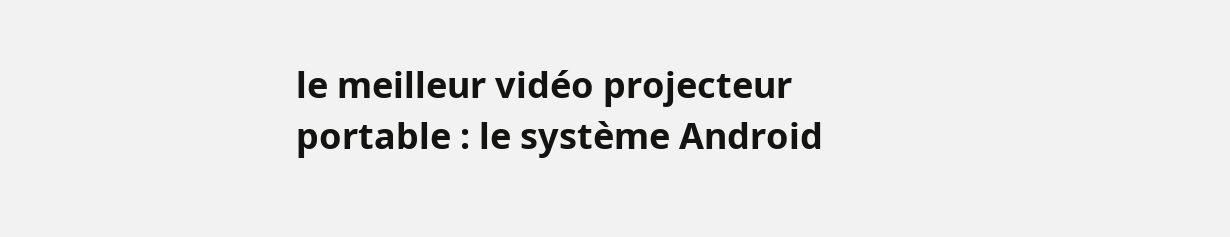le meilleur vidéo projecteur portable : le système Android